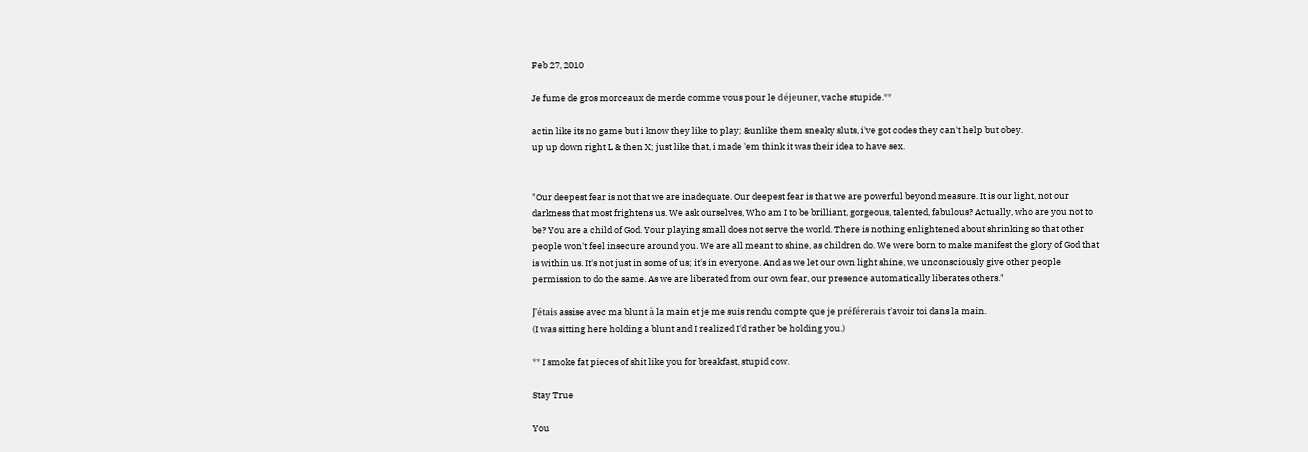Feb 27, 2010

Je fume de gros morceaux de merde comme vous pour le déjeuner, vache stupide.**

actin like its no game but i know they like to play; &unlike them sneaky sluts, i've got codes they can't help but obey.
up up down right L & then X; just like that, i made 'em think it was their idea to have sex.


"Our deepest fear is not that we are inadequate. Our deepest fear is that we are powerful beyond measure. It is our light, not our darkness that most frightens us. We ask ourselves, Who am I to be brilliant, gorgeous, talented, fabulous? Actually, who are you not to be? You are a child of God. Your playing small does not serve the world. There is nothing enlightened about shrinking so that other people won't feel insecure around you. We are all meant to shine, as children do. We were born to make manifest the glory of God that is within us. It's not just in some of us; it's in everyone. And as we let our own light shine, we unconsciously give other people permission to do the same. As we are liberated from our own fear, our presence automatically liberates others."

J'étais assise avec ma blunt à la main et je me suis rendu compte que je préférerais t'avoir toi dans la main.
(I was sitting here holding a blunt and I realized I'd rather be holding you.)

** I smoke fat pieces of shit like you for breakfast, stupid cow.

Stay True

You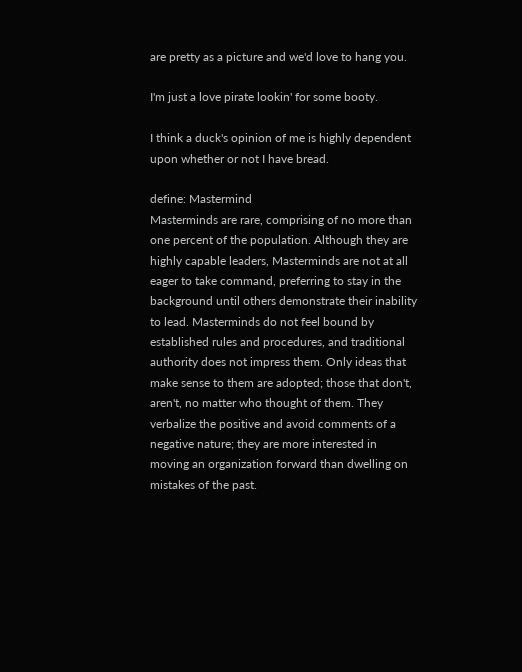are pretty as a picture and we'd love to hang you.

I'm just a love pirate lookin' for some booty.

I think a duck's opinion of me is highly dependent upon whether or not I have bread.

define: Mastermind
Masterminds are rare, comprising of no more than one percent of the population. Although they are highly capable leaders, Masterminds are not at all eager to take command, preferring to stay in the background until others demonstrate their inability to lead. Masterminds do not feel bound by established rules and procedures, and traditional authority does not impress them. Only ideas that make sense to them are adopted; those that don't, aren't, no matter who thought of them. They verbalize the positive and avoid comments of a negative nature; they are more interested in moving an organization forward than dwelling on mistakes of the past.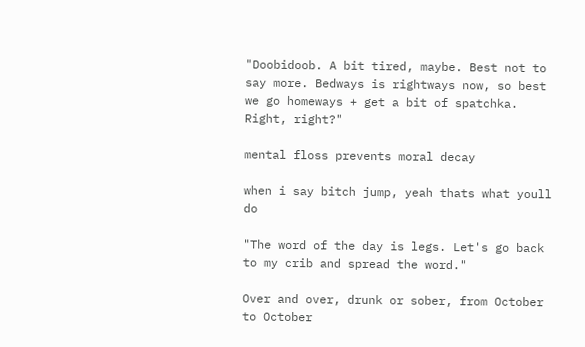"Doobidoob. A bit tired, maybe. Best not to say more. Bedways is rightways now, so best we go homeways + get a bit of spatchka. Right, right?"

mental floss prevents moral decay

when i say bitch jump, yeah thats what youll do

"The word of the day is legs. Let's go back to my crib and spread the word."

Over and over, drunk or sober, from October to October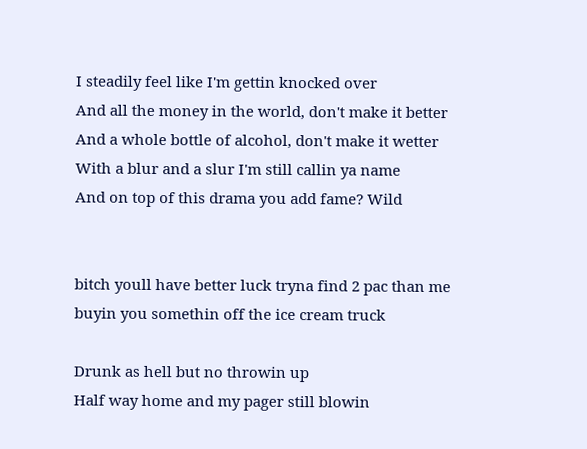I steadily feel like I'm gettin knocked over
And all the money in the world, don't make it better
And a whole bottle of alcohol, don't make it wetter
With a blur and a slur I'm still callin ya name
And on top of this drama you add fame? Wild


bitch youll have better luck tryna find 2 pac than me buyin you somethin off the ice cream truck

Drunk as hell but no throwin up
Half way home and my pager still blowin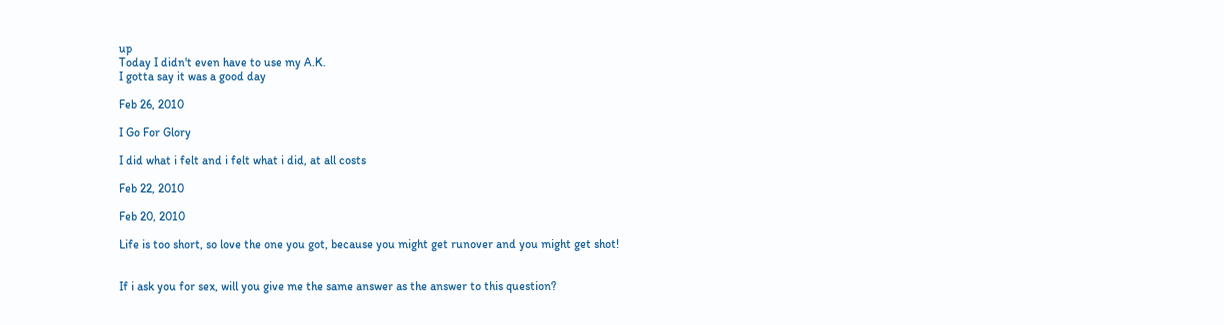up
Today I didn't even have to use my A.K.
I gotta say it was a good day

Feb 26, 2010

I Go For Glory

I did what i felt and i felt what i did, at all costs

Feb 22, 2010

Feb 20, 2010

Life is too short, so love the one you got, because you might get runover and you might get shot!


If i ask you for sex, will you give me the same answer as the answer to this question?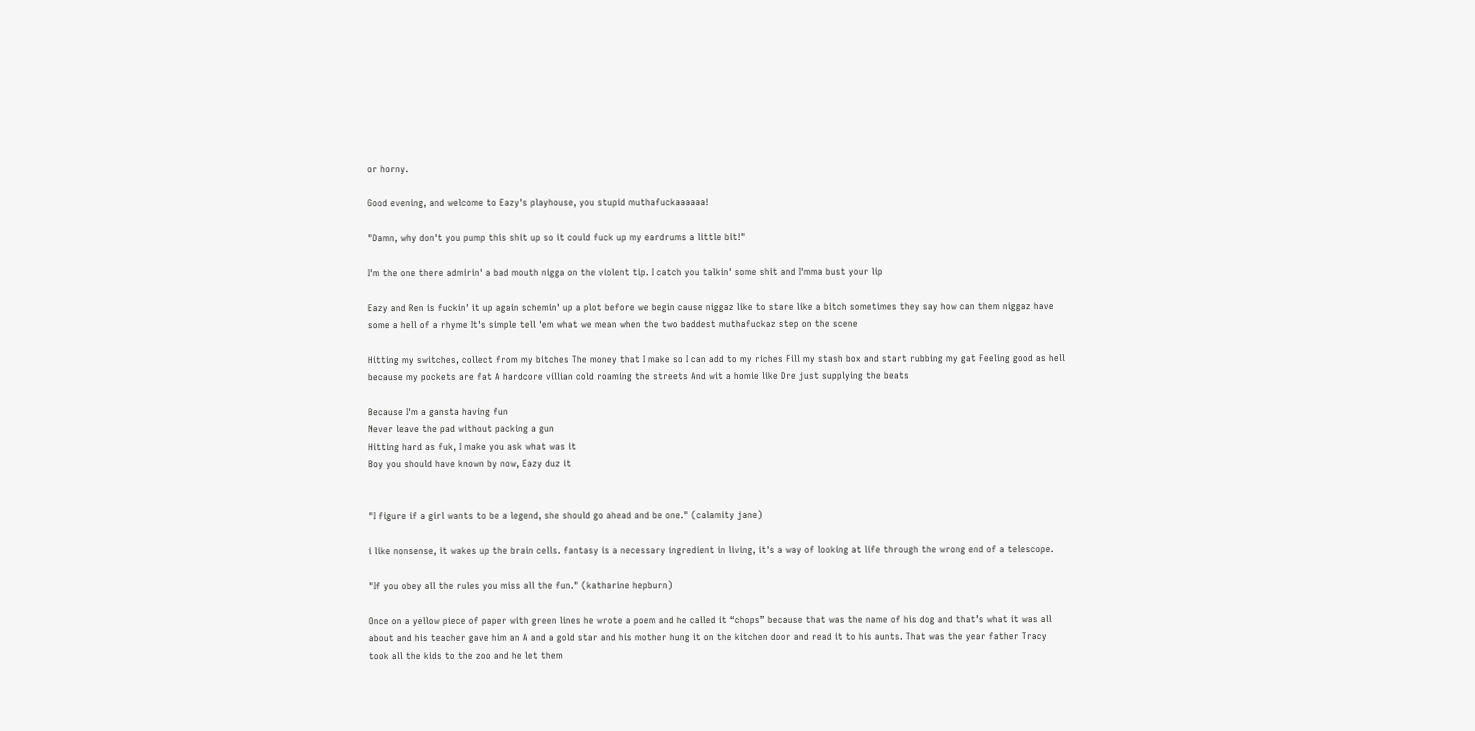or horny.

Good evening, and welcome to Eazy's playhouse, you stupid muthafuckaaaaaa!

"Damn, why don't you pump this shit up so it could fuck up my eardrums a little bit!"

I'm the one there admirin' a bad mouth nigga on the violent tip. I catch you talkin' some shit and I'mma bust your lip

Eazy and Ren is fuckin' it up again schemin' up a plot before we begin cause niggaz like to stare like a bitch sometimes they say how can them niggaz have some a hell of a rhyme It's simple tell 'em what we mean when the two baddest muthafuckaz step on the scene

Hitting my switches, collect from my bitches The money that I make so I can add to my riches Fill my stash box and start rubbing my gat Feeling good as hell because my pockets are fat A hardcore villian cold roaming the streets And wit a homie like Dre just supplying the beats

Because I'm a gansta having fun
Never leave the pad without packing a gun
Hitting hard as fuk, I make you ask what was it
Boy you should have known by now, Eazy duz it


"I figure if a girl wants to be a legend, she should go ahead and be one." (calamity jane)

i like nonsense, it wakes up the brain cells. fantasy is a necessary ingredient in living, it's a way of looking at life through the wrong end of a telescope.

"If you obey all the rules you miss all the fun." (katharine hepburn)

Once on a yellow piece of paper with green lines he wrote a poem and he called it “chops” because that was the name of his dog and that’s what it was all about and his teacher gave him an A and a gold star and his mother hung it on the kitchen door and read it to his aunts. That was the year father Tracy took all the kids to the zoo and he let them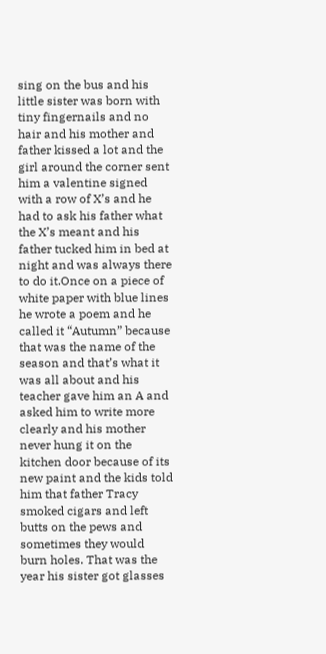sing on the bus and his little sister was born with tiny fingernails and no hair and his mother and father kissed a lot and the girl around the corner sent him a valentine signed with a row of X’s and he had to ask his father what the X’s meant and his father tucked him in bed at night and was always there to do it.Once on a piece of white paper with blue lines he wrote a poem and he called it “Autumn” because that was the name of the season and that’s what it was all about and his teacher gave him an A and asked him to write more clearly and his mother never hung it on the kitchen door because of its new paint and the kids told him that father Tracy smoked cigars and left butts on the pews and sometimes they would burn holes. That was the year his sister got glasses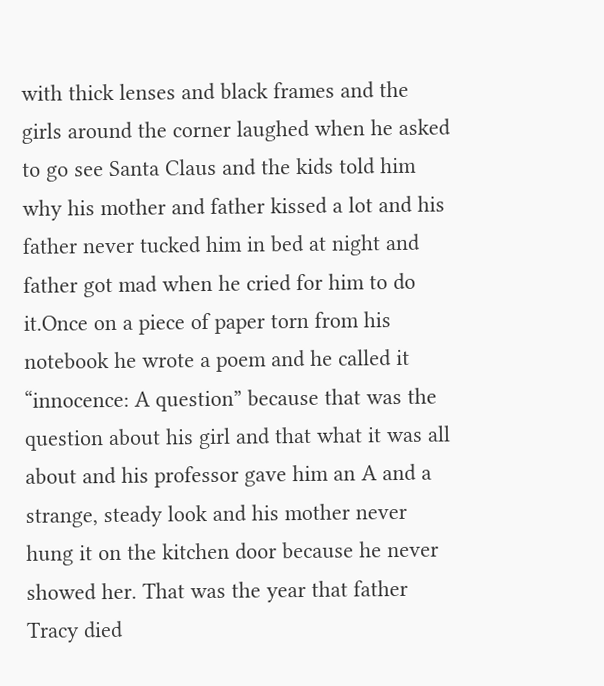with thick lenses and black frames and the girls around the corner laughed when he asked to go see Santa Claus and the kids told him why his mother and father kissed a lot and his father never tucked him in bed at night and father got mad when he cried for him to do it.Once on a piece of paper torn from his notebook he wrote a poem and he called it “innocence: A question” because that was the question about his girl and that what it was all about and his professor gave him an A and a strange, steady look and his mother never hung it on the kitchen door because he never showed her. That was the year that father Tracy died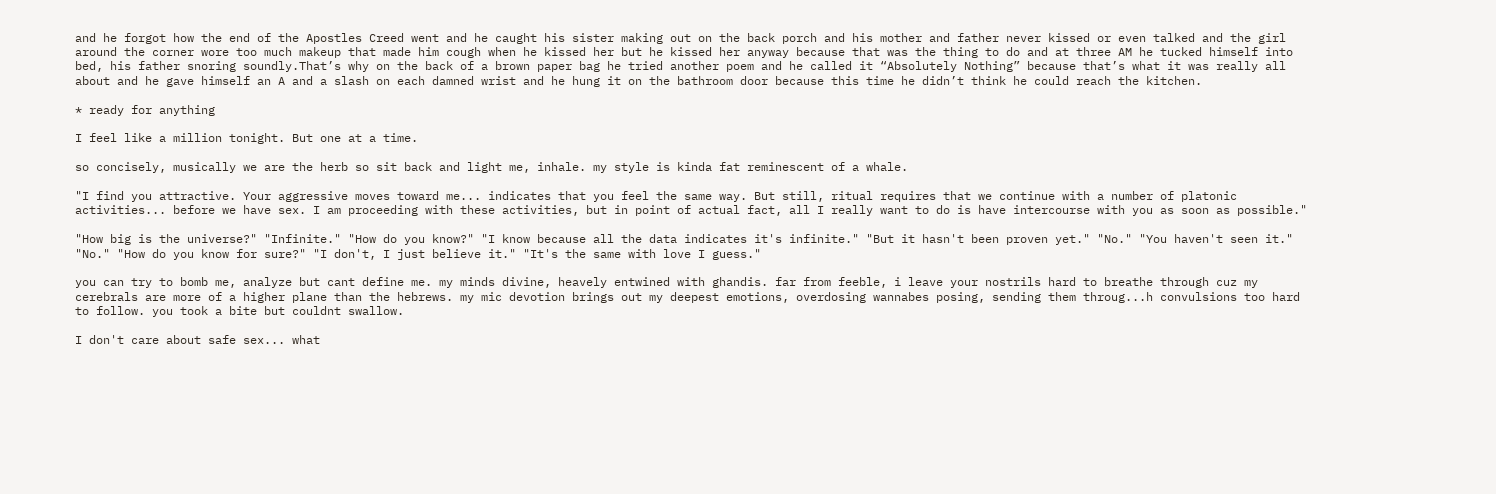and he forgot how the end of the Apostles Creed went and he caught his sister making out on the back porch and his mother and father never kissed or even talked and the girl around the corner wore too much makeup that made him cough when he kissed her but he kissed her anyway because that was the thing to do and at three AM he tucked himself into bed, his father snoring soundly.That’s why on the back of a brown paper bag he tried another poem and he called it “Absolutely Nothing” because that’s what it was really all about and he gave himself an A and a slash on each damned wrist and he hung it on the bathroom door because this time he didn’t think he could reach the kitchen.

* ready for anything

I feel like a million tonight. But one at a time.

so concisely, musically we are the herb so sit back and light me, inhale. my style is kinda fat reminescent of a whale.

"I find you attractive. Your aggressive moves toward me... indicates that you feel the same way. But still, ritual requires that we continue with a number of platonic activities... before we have sex. I am proceeding with these activities, but in point of actual fact, all I really want to do is have intercourse with you as soon as possible."

"How big is the universe?" "Infinite." "How do you know?" "I know because all the data indicates it's infinite." "But it hasn't been proven yet." "No." "You haven't seen it." "No." "How do you know for sure?" "I don't, I just believe it." "It's the same with love I guess."

you can try to bomb me, analyze but cant define me. my minds divine, heavely entwined with ghandis. far from feeble, i leave your nostrils hard to breathe through cuz my cerebrals are more of a higher plane than the hebrews. my mic devotion brings out my deepest emotions, overdosing wannabes posing, sending them throug...h convulsions too hard to follow. you took a bite but couldnt swallow.

I don't care about safe sex... what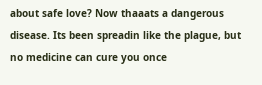about safe love? Now thaaats a dangerous disease. Its been spreadin like the plague, but no medicine can cure you once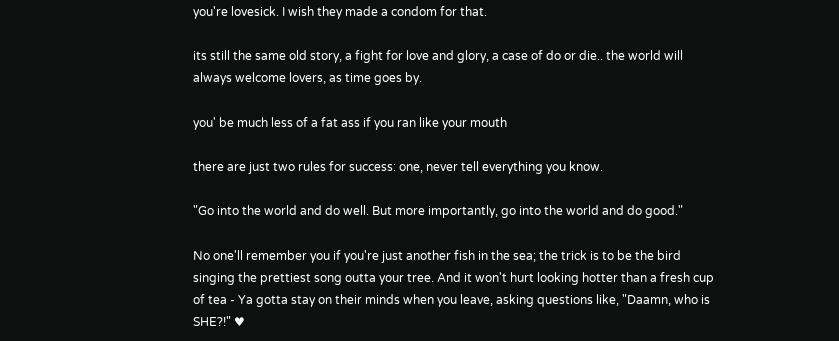you're lovesick. I wish they made a condom for that.

its still the same old story, a fight for love and glory, a case of do or die.. the world will always welcome lovers, as time goes by.

you' be much less of a fat ass if you ran like your mouth

there are just two rules for success: one, never tell everything you know.

"Go into the world and do well. But more importantly, go into the world and do good."

No one'll remember you if you're just another fish in the sea; the trick is to be the bird singing the prettiest song outta your tree. And it won't hurt looking hotter than a fresh cup of tea - Ya gotta stay on their minds when you leave, asking questions like, "Daamn, who is SHE?!" ♥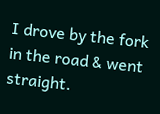I drove by the fork in the road & went straight.